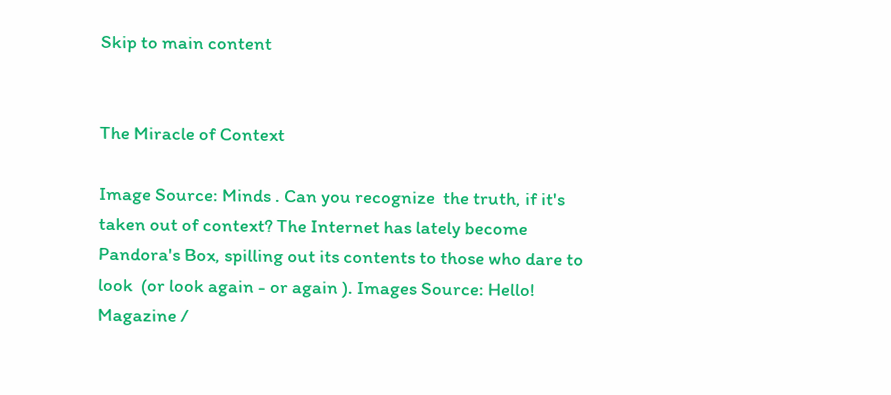Skip to main content


The Miracle of Context

Image Source: Minds . Can you recognize  the truth, if it's taken out of context? The Internet has lately become Pandora's Box, spilling out its contents to those who dare to look  (or look again - or again ). Images Source: Hello! Magazine /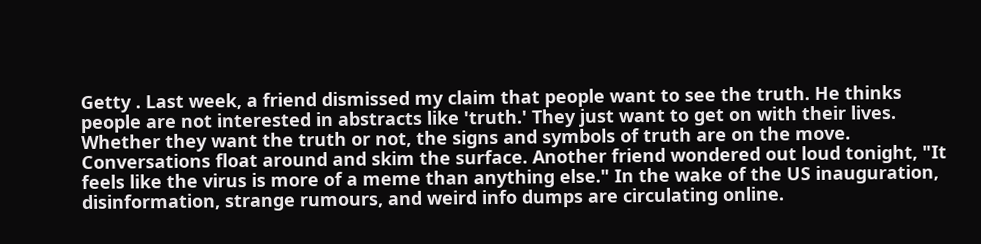Getty . Last week, a friend dismissed my claim that people want to see the truth. He thinks people are not interested in abstracts like 'truth.' They just want to get on with their lives. Whether they want the truth or not, the signs and symbols of truth are on the move. Conversations float around and skim the surface. Another friend wondered out loud tonight, "It feels like the virus is more of a meme than anything else." In the wake of the US inauguration, disinformation, strange rumours, and weird info dumps are circulating online.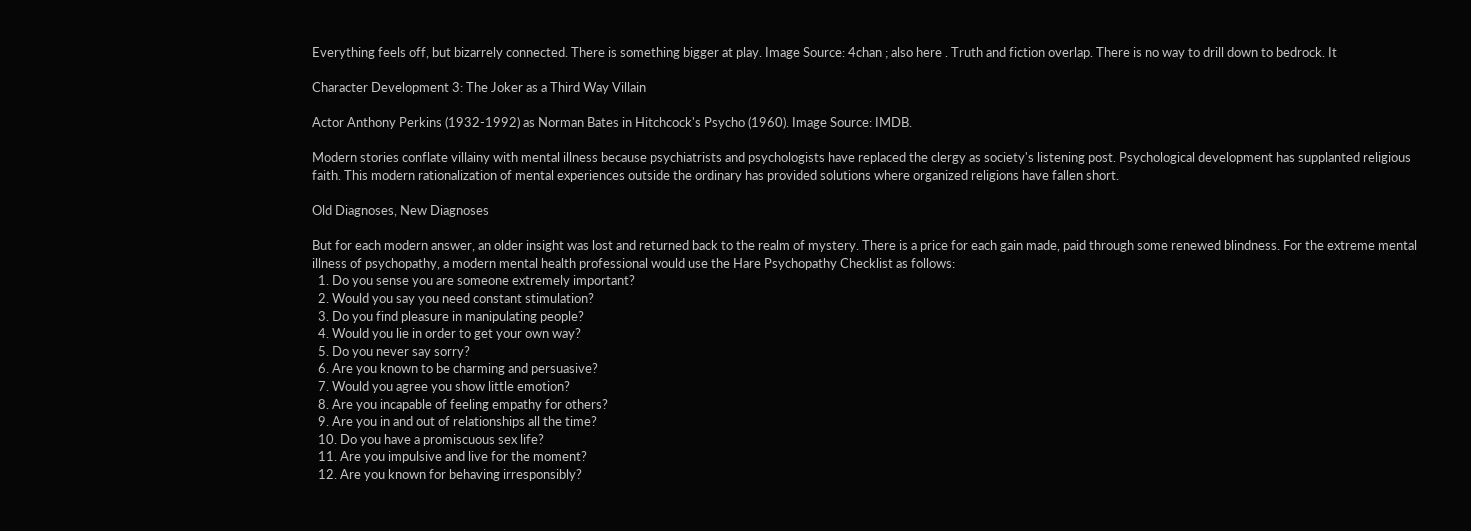Everything feels off, but bizarrely connected. There is something bigger at play. Image Source: 4chan ; also here . Truth and fiction overlap. There is no way to drill down to bedrock. It

Character Development 3: The Joker as a Third Way Villain

Actor Anthony Perkins (1932-1992) as Norman Bates in Hitchcock's Psycho (1960). Image Source: IMDB.

Modern stories conflate villainy with mental illness because psychiatrists and psychologists have replaced the clergy as society's listening post. Psychological development has supplanted religious faith. This modern rationalization of mental experiences outside the ordinary has provided solutions where organized religions have fallen short.

Old Diagnoses, New Diagnoses

But for each modern answer, an older insight was lost and returned back to the realm of mystery. There is a price for each gain made, paid through some renewed blindness. For the extreme mental illness of psychopathy, a modern mental health professional would use the Hare Psychopathy Checklist as follows:
  1. Do you sense you are someone extremely important?
  2. Would you say you need constant stimulation?
  3. Do you find pleasure in manipulating people?
  4. Would you lie in order to get your own way?
  5. Do you never say sorry?
  6. Are you known to be charming and persuasive?
  7. Would you agree you show little emotion?
  8. Are you incapable of feeling empathy for others?
  9. Are you in and out of relationships all the time?
  10. Do you have a promiscuous sex life?
  11. Are you impulsive and live for the moment?
  12. Are you known for behaving irresponsibly?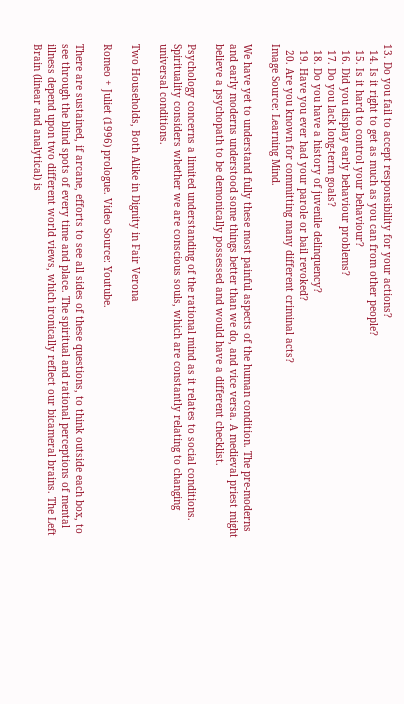13. Do you fail to accept responsibility for your actions?
  14. Is it right to get as much as you can from other people?
  15. Is it hard to control your behaviour?
  16. Did you display early behaviour problems?
  17. Do you lack long-term goals?
  18. Do you have a history of juvenile delinquency?
  19. Have you ever had your parole or bail revoked?
  20. Are you known for committing many different criminal acts?
Image Source: Learning Mind.

We have yet to understand fully these most painful aspects of the human condition. The pre-moderns and early moderns understood some things better than we do, and vice versa. A medieval priest might believe a psychopath to be demonically possessed and would have a different checklist.

Psychology concerns a limited understanding of the rational mind as it relates to social conditions. Spirituality considers whether we are conscious souls, which are constantly relating to changing universal conditions.

Two Households, Both Alike in Dignity in Fair Verona

Romeo + Juliet (1996) prologue. Video Source: Youtube.

There are sustained, if arcane, efforts to see all sides of these questions, to think outside each box, to see through the blind spots of every time and place. The spiritual and rational perceptions of mental illness depend upon two different world views, which ironically reflect our bicameral brains. The Left Brain (linear and analytical) is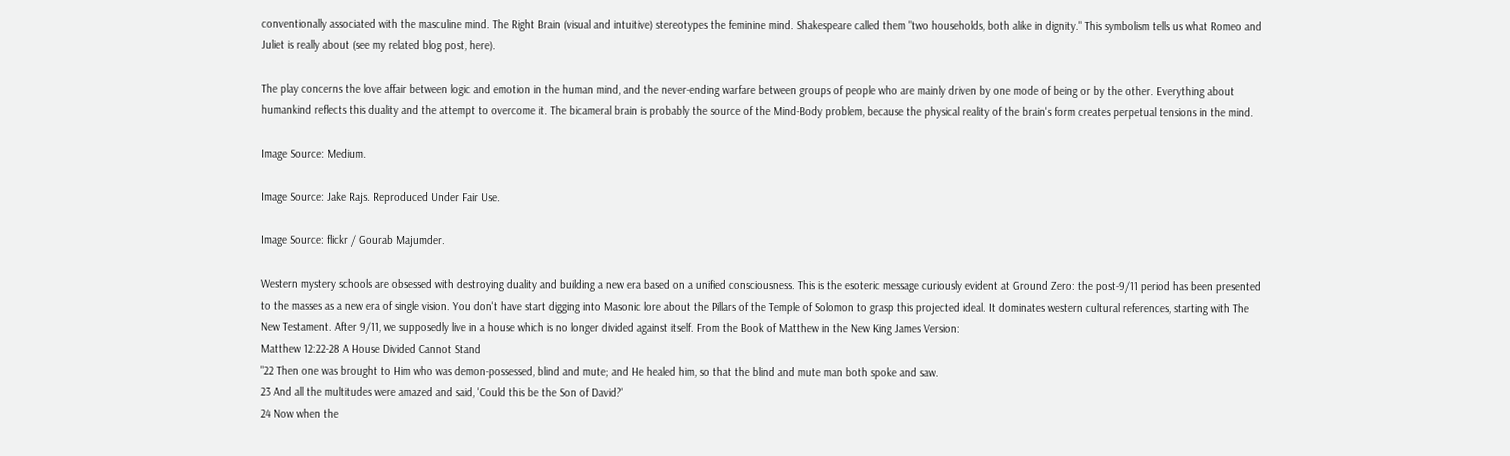conventionally associated with the masculine mind. The Right Brain (visual and intuitive) stereotypes the feminine mind. Shakespeare called them "two households, both alike in dignity." This symbolism tells us what Romeo and Juliet is really about (see my related blog post, here).

The play concerns the love affair between logic and emotion in the human mind, and the never-ending warfare between groups of people who are mainly driven by one mode of being or by the other. Everything about humankind reflects this duality and the attempt to overcome it. The bicameral brain is probably the source of the Mind-Body problem, because the physical reality of the brain's form creates perpetual tensions in the mind.

Image Source: Medium.

Image Source: Jake Rajs. Reproduced Under Fair Use.

Image Source: flickr / Gourab Majumder.

Western mystery schools are obsessed with destroying duality and building a new era based on a unified consciousness. This is the esoteric message curiously evident at Ground Zero: the post-9/11 period has been presented to the masses as a new era of single vision. You don't have start digging into Masonic lore about the Pillars of the Temple of Solomon to grasp this projected ideal. It dominates western cultural references, starting with The New Testament. After 9/11, we supposedly live in a house which is no longer divided against itself. From the Book of Matthew in the New King James Version:
Matthew 12:22-28 A House Divided Cannot Stand
"22 Then one was brought to Him who was demon-possessed, blind and mute; and He healed him, so that the blind and mute man both spoke and saw.
23 And all the multitudes were amazed and said, 'Could this be the Son of David?'
24 Now when the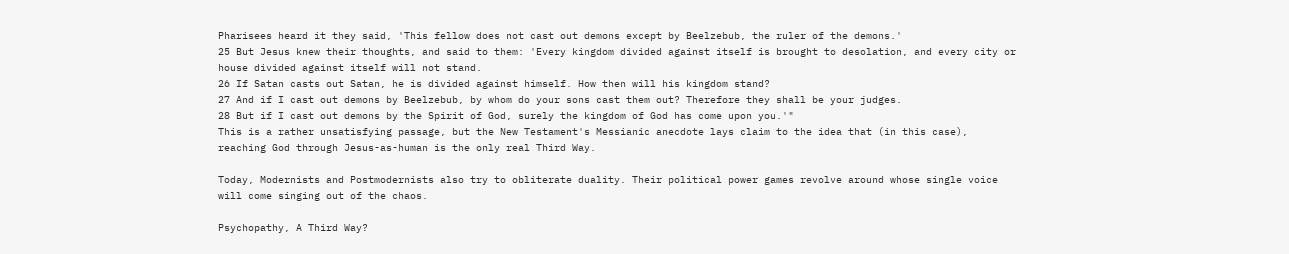Pharisees heard it they said, 'This fellow does not cast out demons except by Beelzebub, the ruler of the demons.'
25 But Jesus knew their thoughts, and said to them: 'Every kingdom divided against itself is brought to desolation, and every city or house divided against itself will not stand.
26 If Satan casts out Satan, he is divided against himself. How then will his kingdom stand?
27 And if I cast out demons by Beelzebub, by whom do your sons cast them out? Therefore they shall be your judges.
28 But if I cast out demons by the Spirit of God, surely the kingdom of God has come upon you.'"
This is a rather unsatisfying passage, but the New Testament's Messianic anecdote lays claim to the idea that (in this case), reaching God through Jesus-as-human is the only real Third Way.

Today, Modernists and Postmodernists also try to obliterate duality. Their political power games revolve around whose single voice will come singing out of the chaos.

Psychopathy, A Third Way?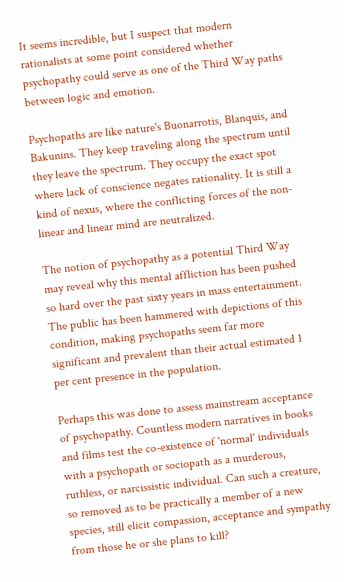It seems incredible, but I suspect that modern rationalists at some point considered whether psychopathy could serve as one of the Third Way paths between logic and emotion.

Psychopaths are like nature's Buonarrotis, Blanquis, and Bakunins. They keep traveling along the spectrum until they leave the spectrum. They occupy the exact spot where lack of conscience negates rationality. It is still a kind of nexus, where the conflicting forces of the non-linear and linear mind are neutralized.

The notion of psychopathy as a potential Third Way may reveal why this mental affliction has been pushed so hard over the past sixty years in mass entertainment. The public has been hammered with depictions of this condition, making psychopaths seem far more significant and prevalent than their actual estimated 1 per cent presence in the population.

Perhaps this was done to assess mainstream acceptance of psychopathy. Countless modern narratives in books and films test the co-existence of 'normal' individuals with a psychopath or sociopath as a murderous, ruthless, or narcissistic individual. Can such a creature, so removed as to be practically a member of a new species, still elicit compassion, acceptance and sympathy from those he or she plans to kill?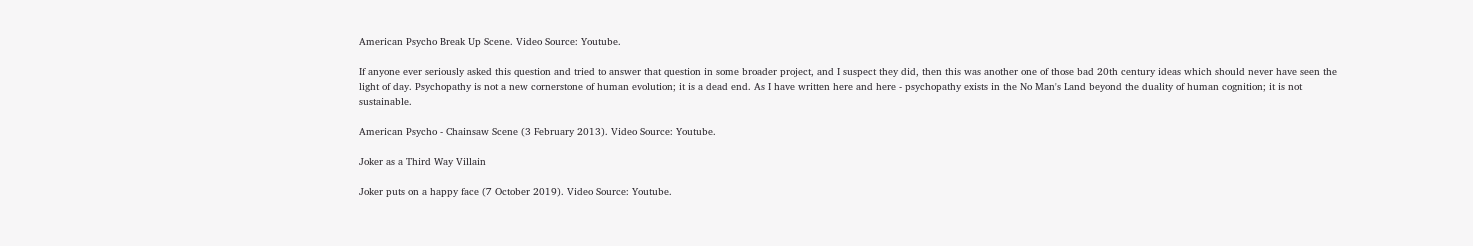American Psycho Break Up Scene. Video Source: Youtube.

If anyone ever seriously asked this question and tried to answer that question in some broader project, and I suspect they did, then this was another one of those bad 20th century ideas which should never have seen the light of day. Psychopathy is not a new cornerstone of human evolution; it is a dead end. As I have written here and here - psychopathy exists in the No Man's Land beyond the duality of human cognition; it is not sustainable.

American Psycho - Chainsaw Scene (3 February 2013). Video Source: Youtube.

Joker as a Third Way Villain

Joker puts on a happy face (7 October 2019). Video Source: Youtube.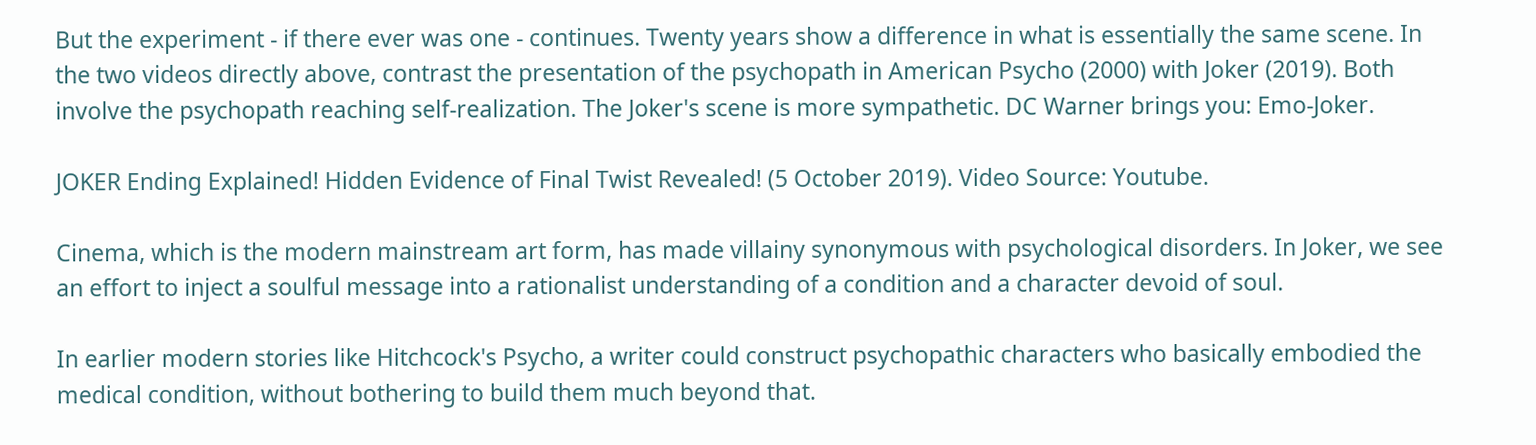But the experiment - if there ever was one - continues. Twenty years show a difference in what is essentially the same scene. In the two videos directly above, contrast the presentation of the psychopath in American Psycho (2000) with Joker (2019). Both involve the psychopath reaching self-realization. The Joker's scene is more sympathetic. DC Warner brings you: Emo-Joker.

JOKER Ending Explained! Hidden Evidence of Final Twist Revealed! (5 October 2019). Video Source: Youtube.

Cinema, which is the modern mainstream art form, has made villainy synonymous with psychological disorders. In Joker, we see an effort to inject a soulful message into a rationalist understanding of a condition and a character devoid of soul.

In earlier modern stories like Hitchcock's Psycho, a writer could construct psychopathic characters who basically embodied the medical condition, without bothering to build them much beyond that.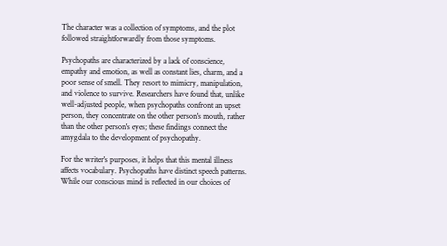The character was a collection of symptoms, and the plot followed straightforwardly from those symptoms.

Psychopaths are characterized by a lack of conscience, empathy and emotion, as well as constant lies, charm, and a poor sense of smell. They resort to mimicry, manipulation, and violence to survive. Researchers have found that, unlike well-adjusted people, when psychopaths confront an upset person, they concentrate on the other person's mouth, rather than the other person's eyes; these findings connect the amygdala to the development of psychopathy.

For the writer's purposes, it helps that this mental illness affects vocabulary. Psychopaths have distinct speech patterns. While our conscious mind is reflected in our choices of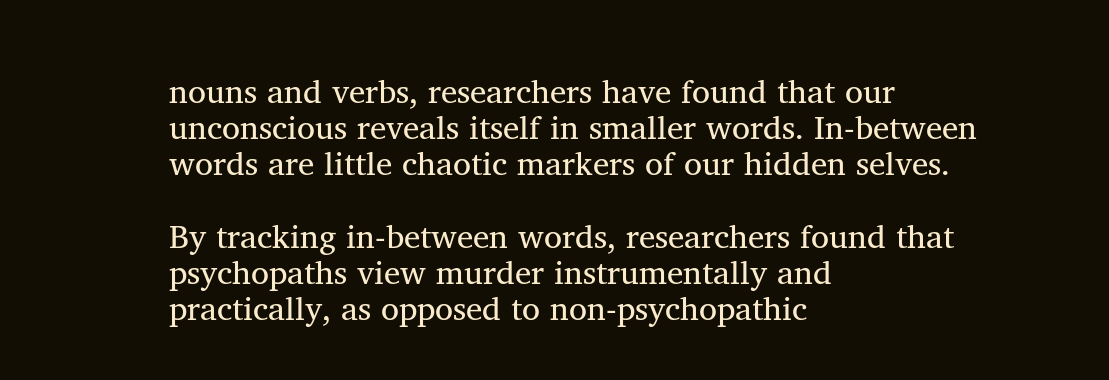nouns and verbs, researchers have found that our unconscious reveals itself in smaller words. In-between words are little chaotic markers of our hidden selves.

By tracking in-between words, researchers found that psychopaths view murder instrumentally and practically, as opposed to non-psychopathic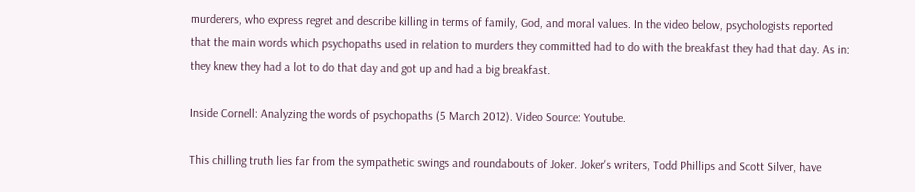murderers, who express regret and describe killing in terms of family, God, and moral values. In the video below, psychologists reported that the main words which psychopaths used in relation to murders they committed had to do with the breakfast they had that day. As in: they knew they had a lot to do that day and got up and had a big breakfast.

Inside Cornell: Analyzing the words of psychopaths (5 March 2012). Video Source: Youtube.

This chilling truth lies far from the sympathetic swings and roundabouts of Joker. Joker's writers, Todd Phillips and Scott Silver, have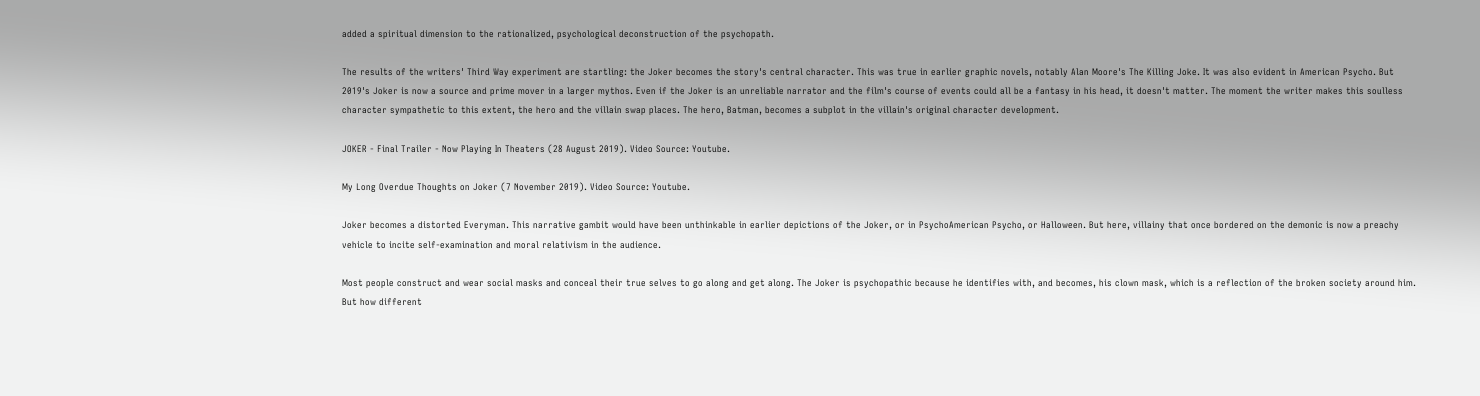added a spiritual dimension to the rationalized, psychological deconstruction of the psychopath.

The results of the writers' Third Way experiment are startling: the Joker becomes the story's central character. This was true in earlier graphic novels, notably Alan Moore's The Killing Joke. It was also evident in American Psycho. But 2019's Joker is now a source and prime mover in a larger mythos. Even if the Joker is an unreliable narrator and the film's course of events could all be a fantasy in his head, it doesn't matter. The moment the writer makes this soulless character sympathetic to this extent, the hero and the villain swap places. The hero, Batman, becomes a subplot in the villain's original character development.

JOKER - Final Trailer - Now Playing In Theaters (28 August 2019). Video Source: Youtube.

My Long Overdue Thoughts on Joker (7 November 2019). Video Source: Youtube.

Joker becomes a distorted Everyman. This narrative gambit would have been unthinkable in earlier depictions of the Joker, or in PsychoAmerican Psycho, or Halloween. But here, villainy that once bordered on the demonic is now a preachy vehicle to incite self-examination and moral relativism in the audience.

Most people construct and wear social masks and conceal their true selves to go along and get along. The Joker is psychopathic because he identifies with, and becomes, his clown mask, which is a reflection of the broken society around him. But how different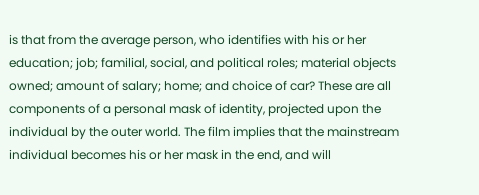is that from the average person, who identifies with his or her education; job; familial, social, and political roles; material objects owned; amount of salary; home; and choice of car? These are all components of a personal mask of identity, projected upon the individual by the outer world. The film implies that the mainstream individual becomes his or her mask in the end, and will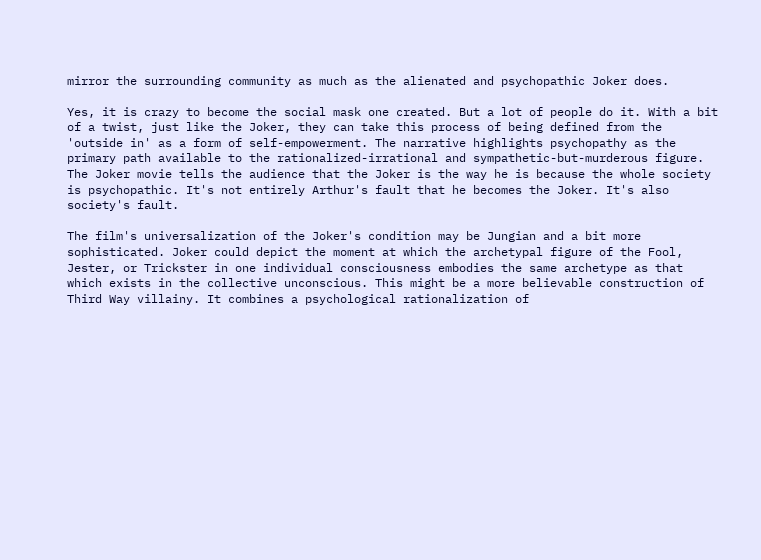mirror the surrounding community as much as the alienated and psychopathic Joker does.

Yes, it is crazy to become the social mask one created. But a lot of people do it. With a bit of a twist, just like the Joker, they can take this process of being defined from the 'outside in' as a form of self-empowerment. The narrative highlights psychopathy as the primary path available to the rationalized-irrational and sympathetic-but-murderous figure. The Joker movie tells the audience that the Joker is the way he is because the whole society is psychopathic. It's not entirely Arthur's fault that he becomes the Joker. It's also society's fault.

The film's universalization of the Joker's condition may be Jungian and a bit more sophisticated. Joker could depict the moment at which the archetypal figure of the Fool, Jester, or Trickster in one individual consciousness embodies the same archetype as that which exists in the collective unconscious. This might be a more believable construction of Third Way villainy. It combines a psychological rationalization of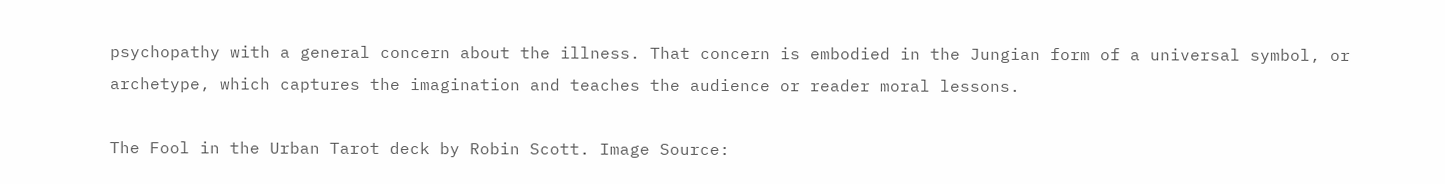psychopathy with a general concern about the illness. That concern is embodied in the Jungian form of a universal symbol, or archetype, which captures the imagination and teaches the audience or reader moral lessons.

The Fool in the Urban Tarot deck by Robin Scott. Image Source: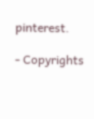pinterest.

- Copyrights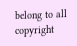belong to all copyright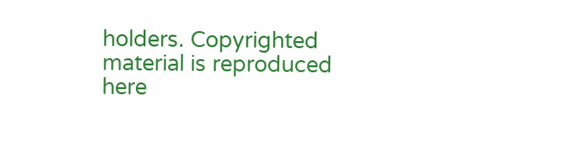holders. Copyrighted material is reproduced here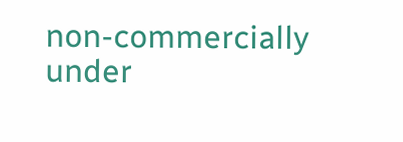non-commercially under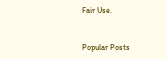Fair Use.


Popular Posts